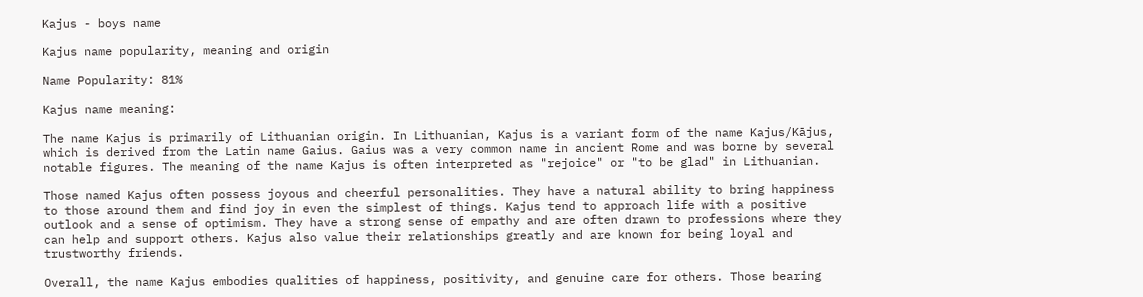Kajus - boys name

Kajus name popularity, meaning and origin

Name Popularity: 81%

Kajus name meaning:

The name Kajus is primarily of Lithuanian origin. In Lithuanian, Kajus is a variant form of the name Kajus/Kājus, which is derived from the Latin name Gaius. Gaius was a very common name in ancient Rome and was borne by several notable figures. The meaning of the name Kajus is often interpreted as "rejoice" or "to be glad" in Lithuanian.

Those named Kajus often possess joyous and cheerful personalities. They have a natural ability to bring happiness to those around them and find joy in even the simplest of things. Kajus tend to approach life with a positive outlook and a sense of optimism. They have a strong sense of empathy and are often drawn to professions where they can help and support others. Kajus also value their relationships greatly and are known for being loyal and trustworthy friends.

Overall, the name Kajus embodies qualities of happiness, positivity, and genuine care for others. Those bearing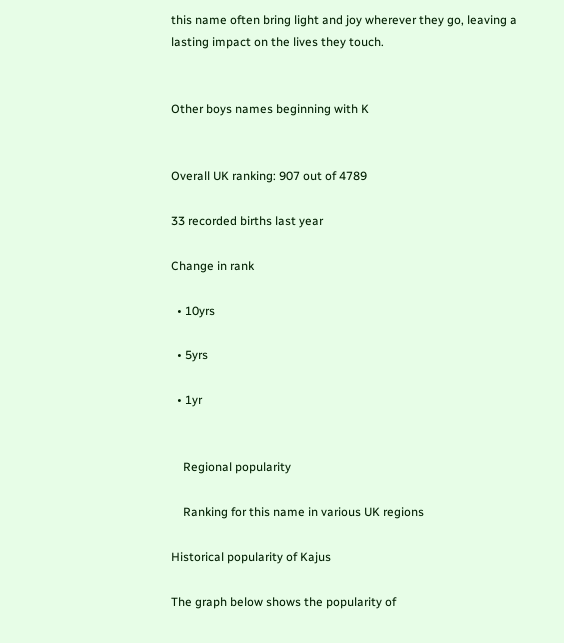this name often bring light and joy wherever they go, leaving a lasting impact on the lives they touch.


Other boys names beginning with K


Overall UK ranking: 907 out of 4789

33 recorded births last year

Change in rank

  • 10yrs

  • 5yrs

  • 1yr


    Regional popularity

    Ranking for this name in various UK regions

Historical popularity of Kajus

The graph below shows the popularity of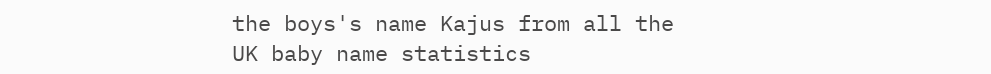the boys's name Kajus from all the UK baby name statistics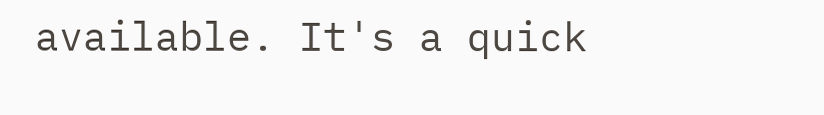available. It's a quick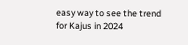easy way to see the trend for Kajus in 2024